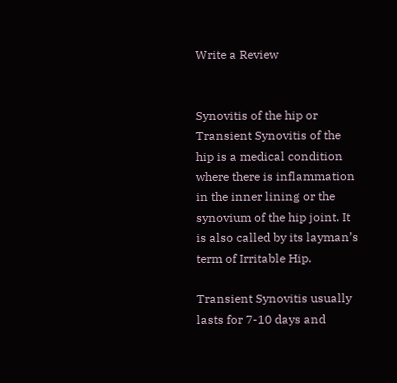Write a Review


Synovitis of the hip or Transient Synovitis of the hip is a medical condition where there is inflammation in the inner lining or the synovium of the hip joint. It is also called by its layman’s term of Irritable Hip.

Transient Synovitis usually lasts for 7-10 days and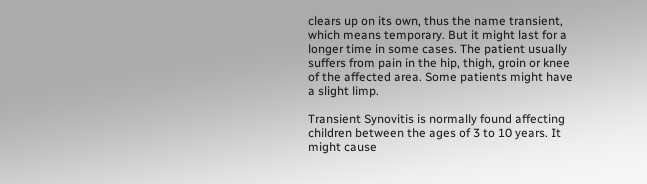clears up on its own, thus the name transient, which means temporary. But it might last for a longer time in some cases. The patient usually suffers from pain in the hip, thigh, groin or knee of the affected area. Some patients might have a slight limp.

Transient Synovitis is normally found affecting children between the ages of 3 to 10 years. It might cause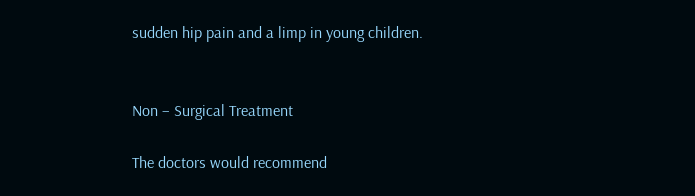sudden hip pain and a limp in young children.


Non – Surgical Treatment

The doctors would recommend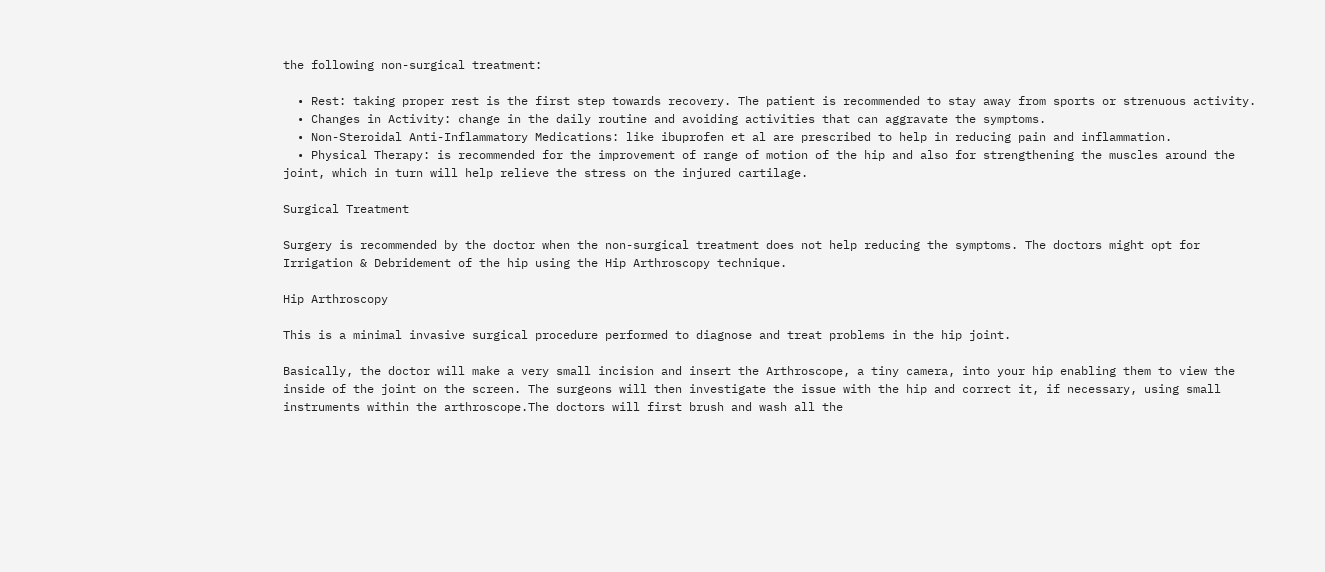the following non-surgical treatment:

  • Rest: taking proper rest is the first step towards recovery. The patient is recommended to stay away from sports or strenuous activity.
  • Changes in Activity: change in the daily routine and avoiding activities that can aggravate the symptoms.
  • Non-Steroidal Anti-Inflammatory Medications: like ibuprofen et al are prescribed to help in reducing pain and inflammation.
  • Physical Therapy: is recommended for the improvement of range of motion of the hip and also for strengthening the muscles around the joint, which in turn will help relieve the stress on the injured cartilage.

Surgical Treatment

Surgery is recommended by the doctor when the non-surgical treatment does not help reducing the symptoms. The doctors might opt for Irrigation & Debridement of the hip using the Hip Arthroscopy technique.

Hip Arthroscopy

This is a minimal invasive surgical procedure performed to diagnose and treat problems in the hip joint.

Basically, the doctor will make a very small incision and insert the Arthroscope, a tiny camera, into your hip enabling them to view the inside of the joint on the screen. The surgeons will then investigate the issue with the hip and correct it, if necessary, using small instruments within the arthroscope.The doctors will first brush and wash all the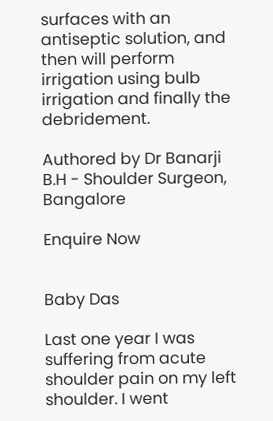surfaces with an antiseptic solution, and then will perform irrigation using bulb irrigation and finally the debridement.

Authored by Dr Banarji B.H - Shoulder Surgeon, Bangalore

Enquire Now


Baby Das

Last one year I was suffering from acute shoulder pain on my left shoulder. I went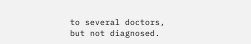to several doctors, but not diagnosed.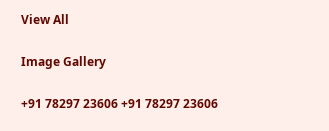View All

Image Gallery

+91 78297 23606 +91 78297 23606